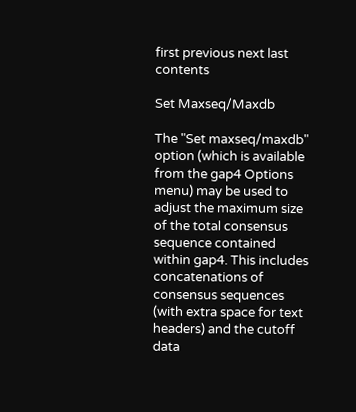first previous next last contents

Set Maxseq/Maxdb

The "Set maxseq/maxdb" option (which is available from the gap4 Options menu) may be used to adjust the maximum size of the total consensus sequence contained within gap4. This includes concatenations of consensus sequences (with extra space for text headers) and the cutoff data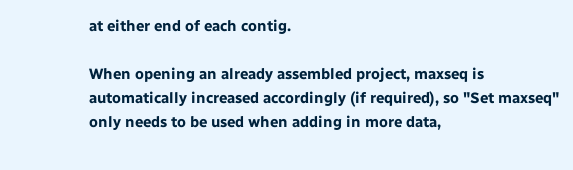at either end of each contig.

When opening an already assembled project, maxseq is automatically increased accordingly (if required), so "Set maxseq" only needs to be used when adding in more data,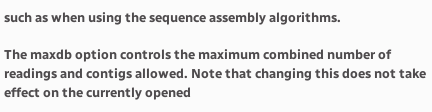such as when using the sequence assembly algorithms.

The maxdb option controls the maximum combined number of readings and contigs allowed. Note that changing this does not take effect on the currently opened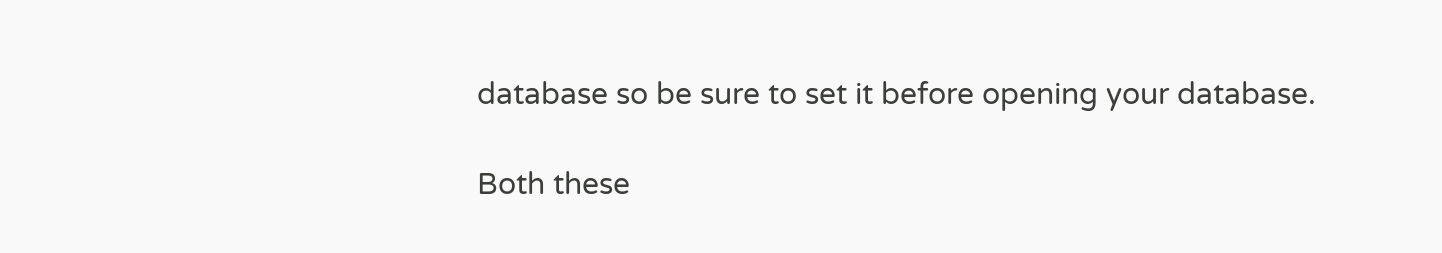database so be sure to set it before opening your database.

Both these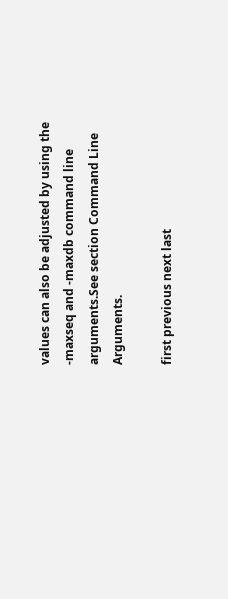values can also be adjusted by using the -maxseq and -maxdb command line arguments.See section Command Line Arguments.

first previous next last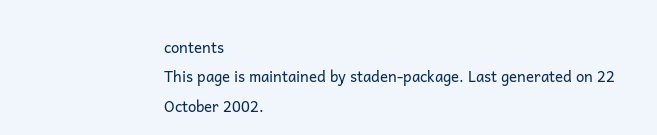contents
This page is maintained by staden-package. Last generated on 22 October 2002.